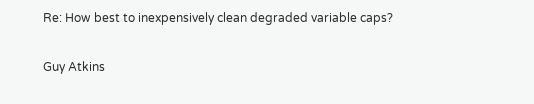Re: How best to inexpensively clean degraded variable caps?

Guy Atkins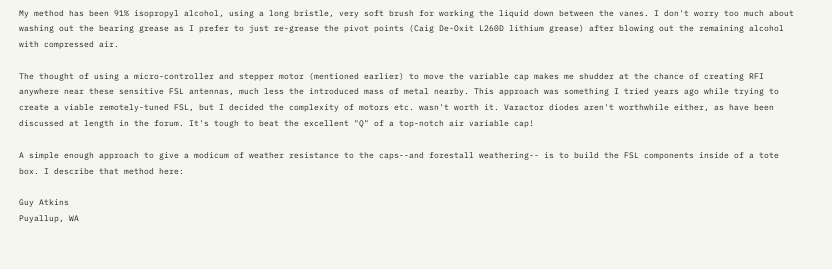My method has been 91% isopropyl alcohol, using a long bristle, very soft brush for working the liquid down between the vanes. I don't worry too much about washing out the bearing grease as I prefer to just re-grease the pivot points (Caig De-Oxit L260D lithium grease) after blowing out the remaining alcohol with compressed air.

The thought of using a micro-controller and stepper motor (mentioned earlier) to move the variable cap makes me shudder at the chance of creating RFI anywhere near these sensitive FSL antennas, much less the introduced mass of metal nearby. This approach was something I tried years ago while trying to create a viable remotely-tuned FSL, but I decided the complexity of motors etc. wasn't worth it. Varactor diodes aren't worthwhile either, as have been discussed at length in the forum. It's tough to beat the excellent "Q" of a top-notch air variable cap!

A simple enough approach to give a modicum of weather resistance to the caps--and forestall weathering-- is to build the FSL components inside of a tote box. I describe that method here:

Guy Atkins
Puyallup, WA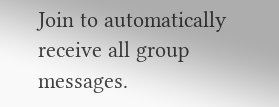Join to automatically receive all group messages.